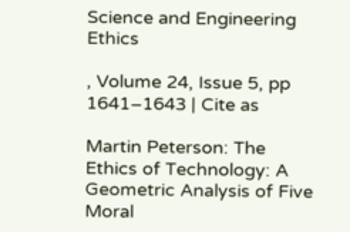Science and Engineering Ethics

, Volume 24, Issue 5, pp 1641–1643 | Cite as

Martin Peterson: The Ethics of Technology: A Geometric Analysis of Five Moral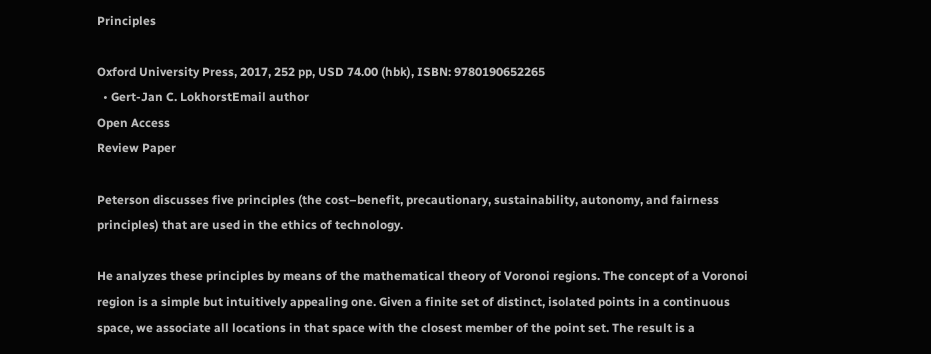Principles

Oxford University Press, 2017, 252 pp, USD 74.00 (hbk), ISBN: 9780190652265
  • Gert-Jan C. LokhorstEmail author
Open Access
Review Paper

Peterson discusses five principles (the cost–benefit, precautionary, sustainability, autonomy, and fairness principles) that are used in the ethics of technology.

He analyzes these principles by means of the mathematical theory of Voronoi regions. The concept of a Voronoi region is a simple but intuitively appealing one. Given a finite set of distinct, isolated points in a continuous space, we associate all locations in that space with the closest member of the point set. The result is a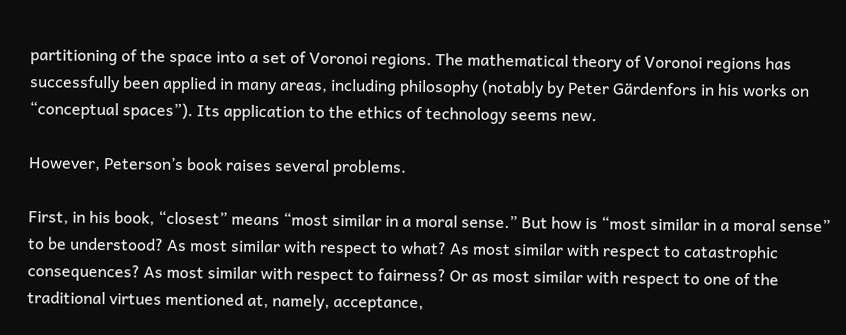partitioning of the space into a set of Voronoi regions. The mathematical theory of Voronoi regions has successfully been applied in many areas, including philosophy (notably by Peter Gärdenfors in his works on “conceptual spaces”). Its application to the ethics of technology seems new.

However, Peterson’s book raises several problems.

First, in his book, “closest” means “most similar in a moral sense.” But how is “most similar in a moral sense” to be understood? As most similar with respect to what? As most similar with respect to catastrophic consequences? As most similar with respect to fairness? Or as most similar with respect to one of the traditional virtues mentioned at, namely, acceptance,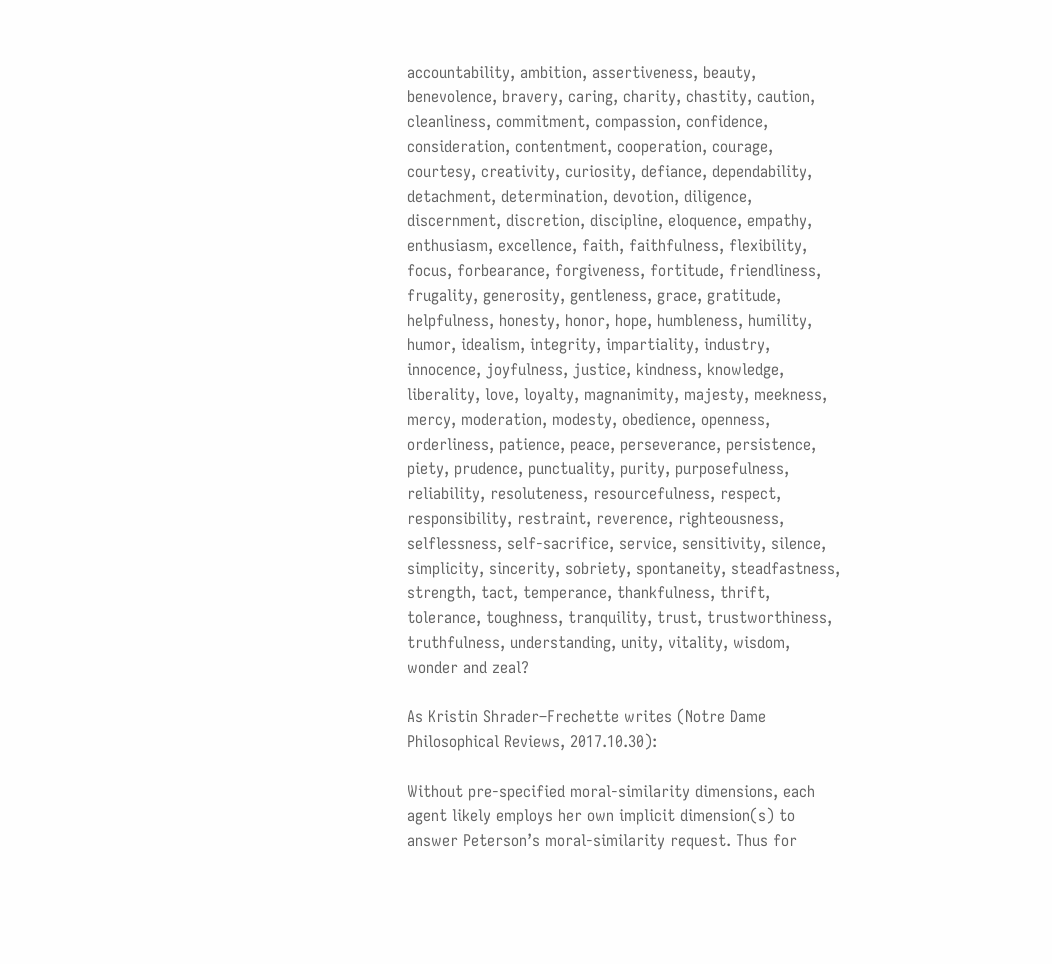accountability, ambition, assertiveness, beauty, benevolence, bravery, caring, charity, chastity, caution, cleanliness, commitment, compassion, confidence, consideration, contentment, cooperation, courage, courtesy, creativity, curiosity, defiance, dependability, detachment, determination, devotion, diligence, discernment, discretion, discipline, eloquence, empathy, enthusiasm, excellence, faith, faithfulness, flexibility, focus, forbearance, forgiveness, fortitude, friendliness, frugality, generosity, gentleness, grace, gratitude, helpfulness, honesty, honor, hope, humbleness, humility, humor, idealism, integrity, impartiality, industry, innocence, joyfulness, justice, kindness, knowledge, liberality, love, loyalty, magnanimity, majesty, meekness, mercy, moderation, modesty, obedience, openness, orderliness, patience, peace, perseverance, persistence, piety, prudence, punctuality, purity, purposefulness, reliability, resoluteness, resourcefulness, respect, responsibility, restraint, reverence, righteousness, selflessness, self-sacrifice, service, sensitivity, silence, simplicity, sincerity, sobriety, spontaneity, steadfastness, strength, tact, temperance, thankfulness, thrift, tolerance, toughness, tranquility, trust, trustworthiness, truthfulness, understanding, unity, vitality, wisdom, wonder and zeal?

As Kristin Shrader–Frechette writes (Notre Dame Philosophical Reviews, 2017.10.30):

Without pre-specified moral-similarity dimensions, each agent likely employs her own implicit dimension(s) to answer Peterson’s moral-similarity request. Thus for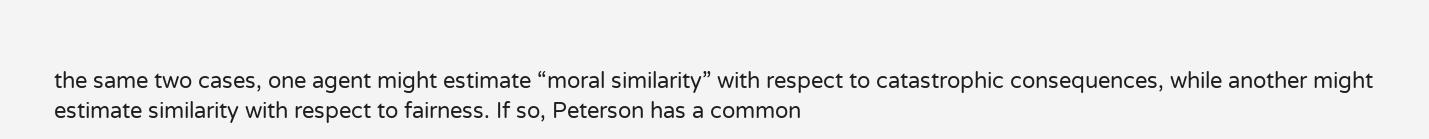the same two cases, one agent might estimate “moral similarity” with respect to catastrophic consequences, while another might estimate similarity with respect to fairness. If so, Peterson has a common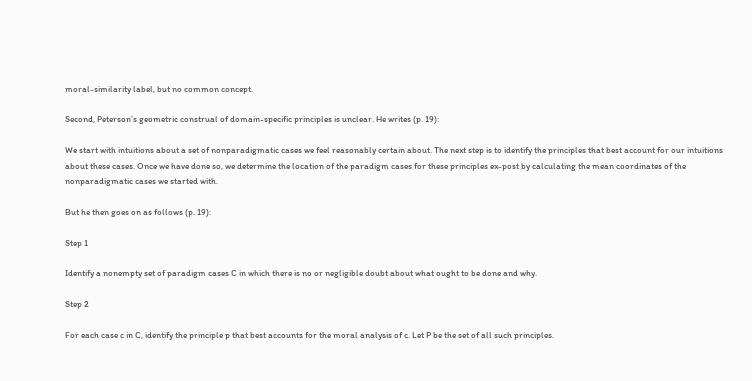moral-similarity label, but no common concept.

Second, Peterson’s geometric construal of domain-specific principles is unclear. He writes (p. 19):

We start with intuitions about a set of nonparadigmatic cases we feel reasonably certain about. The next step is to identify the principles that best account for our intuitions about these cases. Once we have done so, we determine the location of the paradigm cases for these principles ex-post by calculating the mean coordinates of the nonparadigmatic cases we started with.

But he then goes on as follows (p. 19):

Step 1

Identify a nonempty set of paradigm cases C in which there is no or negligible doubt about what ought to be done and why.

Step 2

For each case c in C, identify the principle p that best accounts for the moral analysis of c. Let P be the set of all such principles.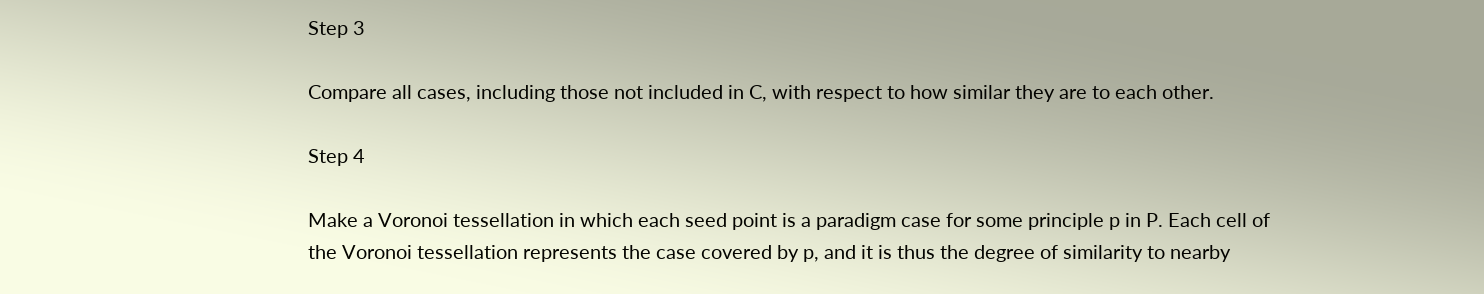Step 3

Compare all cases, including those not included in C, with respect to how similar they are to each other.

Step 4

Make a Voronoi tessellation in which each seed point is a paradigm case for some principle p in P. Each cell of the Voronoi tessellation represents the case covered by p, and it is thus the degree of similarity to nearby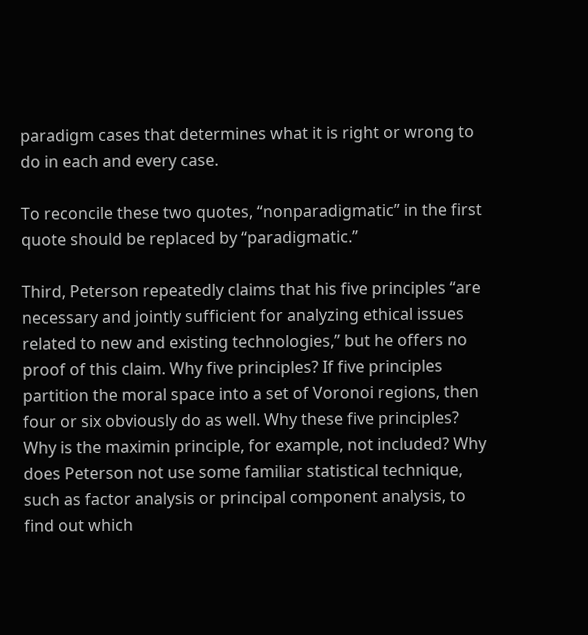paradigm cases that determines what it is right or wrong to do in each and every case.

To reconcile these two quotes, “nonparadigmatic” in the first quote should be replaced by “paradigmatic.”

Third, Peterson repeatedly claims that his five principles “are necessary and jointly sufficient for analyzing ethical issues related to new and existing technologies,” but he offers no proof of this claim. Why five principles? If five principles partition the moral space into a set of Voronoi regions, then four or six obviously do as well. Why these five principles? Why is the maximin principle, for example, not included? Why does Peterson not use some familiar statistical technique, such as factor analysis or principal component analysis, to find out which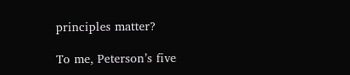principles matter?

To me, Peterson’s five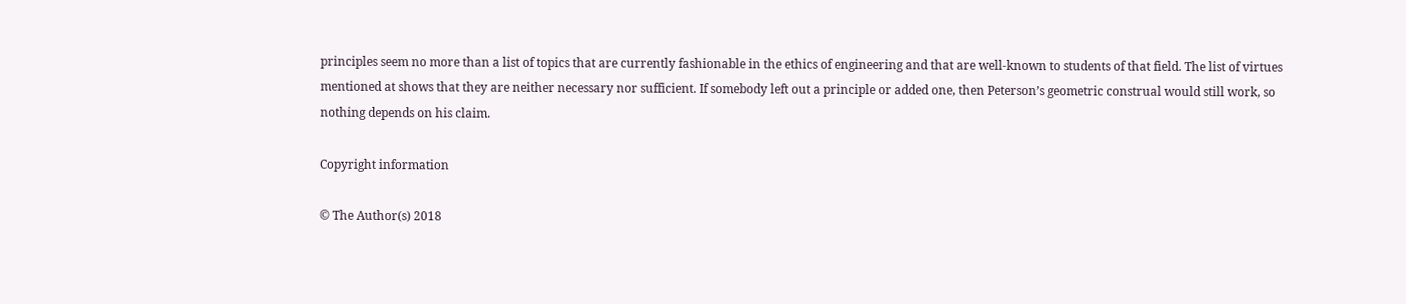principles seem no more than a list of topics that are currently fashionable in the ethics of engineering and that are well-known to students of that field. The list of virtues mentioned at shows that they are neither necessary nor sufficient. If somebody left out a principle or added one, then Peterson’s geometric construal would still work, so nothing depends on his claim.

Copyright information

© The Author(s) 2018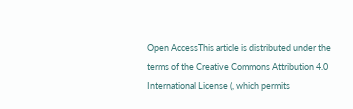Open AccessThis article is distributed under the terms of the Creative Commons Attribution 4.0 International License (, which permits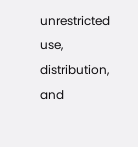unrestricted use, distribution, and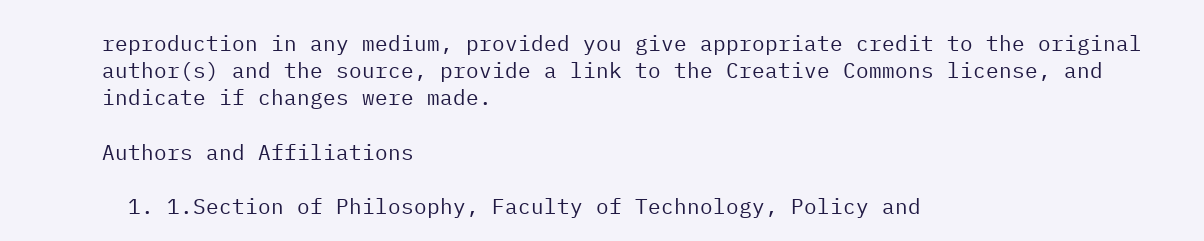reproduction in any medium, provided you give appropriate credit to the original author(s) and the source, provide a link to the Creative Commons license, and indicate if changes were made.

Authors and Affiliations

  1. 1.Section of Philosophy, Faculty of Technology, Policy and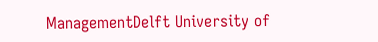ManagementDelft University of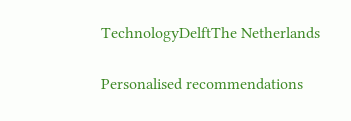TechnologyDelftThe Netherlands

Personalised recommendations